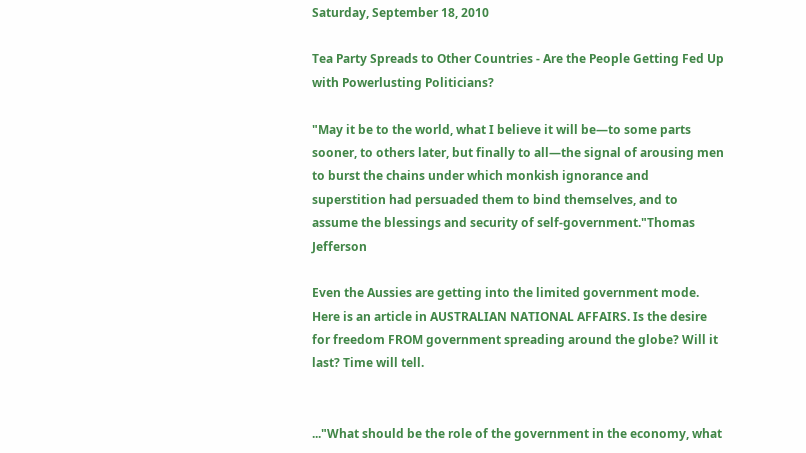Saturday, September 18, 2010

Tea Party Spreads to Other Countries - Are the People Getting Fed Up with Powerlusting Politicians?

"May it be to the world, what I believe it will be—to some parts sooner, to others later, but finally to all—the signal of arousing men to burst the chains under which monkish ignorance and superstition had persuaded them to bind themselves, and to assume the blessings and security of self-government."Thomas Jefferson

Even the Aussies are getting into the limited government mode. Here is an article in AUSTRALIAN NATIONAL AFFAIRS. Is the desire for freedom FROM government spreading around the globe? Will it last? Time will tell.


..."What should be the role of the government in the economy, what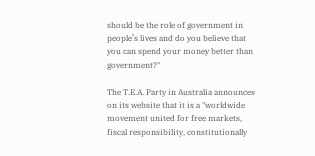should be the role of government in people’s lives and do you believe that you can spend your money better than government?"

The T.E.A. Party in Australia announces on its website that it is a "worldwide movement united for free markets, fiscal responsibility, constitutionally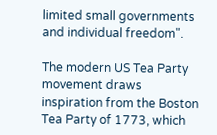limited small governments and individual freedom".

The modern US Tea Party movement draws inspiration from the Boston Tea Party of 1773, which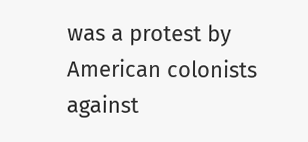was a protest by American colonists against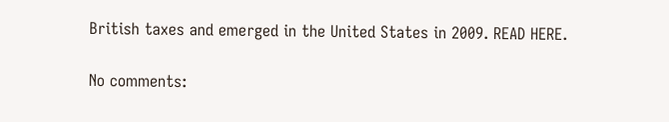British taxes and emerged in the United States in 2009. READ HERE.

No comments: